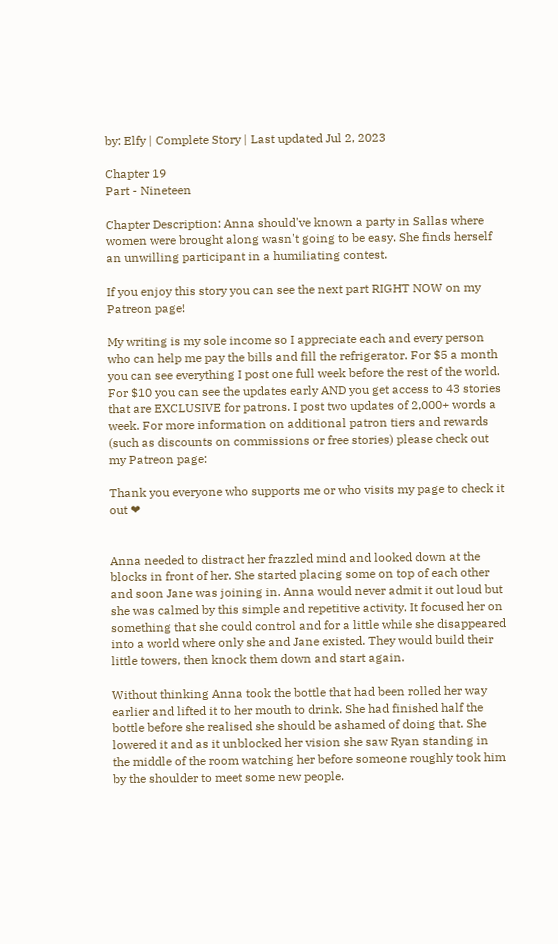by: Elfy | Complete Story | Last updated Jul 2, 2023

Chapter 19
Part - Nineteen

Chapter Description: Anna should've known a party in Sallas where women were brought along wasn't going to be easy. She finds herself an unwilling participant in a humiliating contest.

If you enjoy this story you can see the next part RIGHT NOW on my Patreon page!

My writing is my sole income so I appreciate each and every person who can help me pay the bills and fill the refrigerator. For $5 a month you can see everything I post one full week before the rest of the world. For $10 you can see the updates early AND you get access to 43 stories that are EXCLUSIVE for patrons. I post two updates of 2,000+ words a week. For more information on additional patron tiers and rewards (such as discounts on commissions or free stories) please check out my Patreon page:

Thank you everyone who supports me or who visits my page to check it out ❤


Anna needed to distract her frazzled mind and looked down at the blocks in front of her. She started placing some on top of each other and soon Jane was joining in. Anna would never admit it out loud but she was calmed by this simple and repetitive activity. It focused her on something that she could control and for a little while she disappeared into a world where only she and Jane existed. They would build their little towers, then knock them down and start again.

Without thinking Anna took the bottle that had been rolled her way earlier and lifted it to her mouth to drink. She had finished half the bottle before she realised she should be ashamed of doing that. She lowered it and as it unblocked her vision she saw Ryan standing in the middle of the room watching her before someone roughly took him by the shoulder to meet some new people.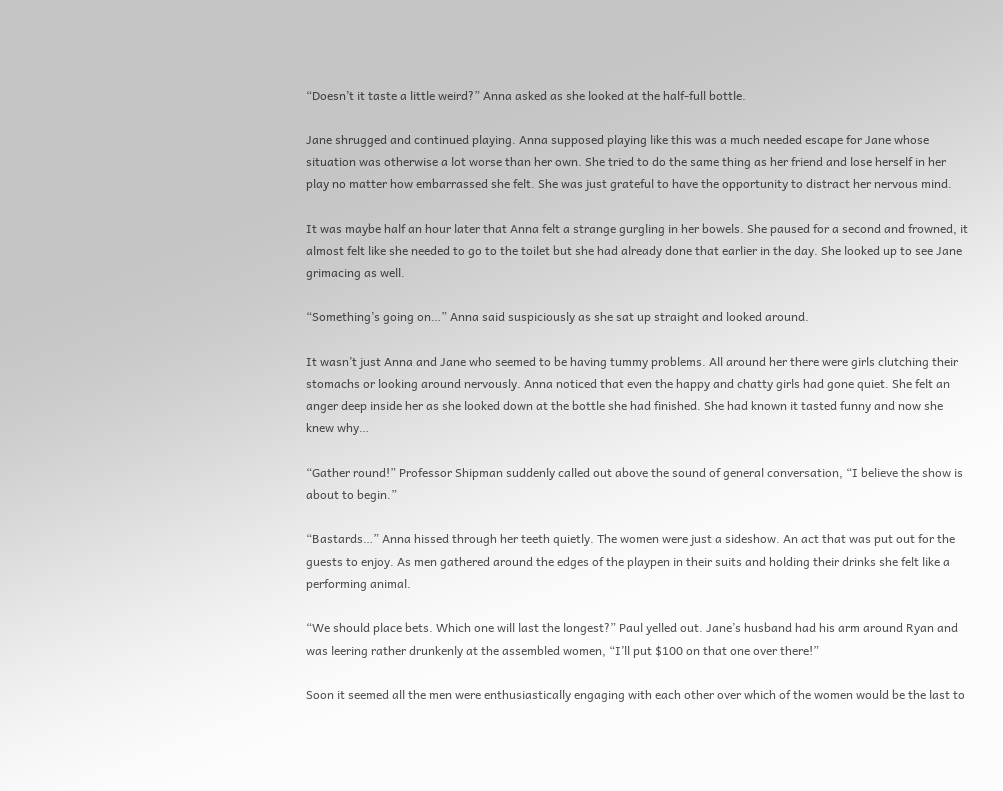“Doesn’t it taste a little weird?” Anna asked as she looked at the half-full bottle.

Jane shrugged and continued playing. Anna supposed playing like this was a much needed escape for Jane whose situation was otherwise a lot worse than her own. She tried to do the same thing as her friend and lose herself in her play no matter how embarrassed she felt. She was just grateful to have the opportunity to distract her nervous mind.

It was maybe half an hour later that Anna felt a strange gurgling in her bowels. She paused for a second and frowned, it almost felt like she needed to go to the toilet but she had already done that earlier in the day. She looked up to see Jane grimacing as well.

“Something’s going on…” Anna said suspiciously as she sat up straight and looked around.

It wasn’t just Anna and Jane who seemed to be having tummy problems. All around her there were girls clutching their stomachs or looking around nervously. Anna noticed that even the happy and chatty girls had gone quiet. She felt an anger deep inside her as she looked down at the bottle she had finished. She had known it tasted funny and now she knew why…

“Gather round!” Professor Shipman suddenly called out above the sound of general conversation, “I believe the show is about to begin.”

“Bastards…” Anna hissed through her teeth quietly. The women were just a sideshow. An act that was put out for the guests to enjoy. As men gathered around the edges of the playpen in their suits and holding their drinks she felt like a performing animal.

“We should place bets. Which one will last the longest?” Paul yelled out. Jane’s husband had his arm around Ryan and was leering rather drunkenly at the assembled women, “I’ll put $100 on that one over there!”

Soon it seemed all the men were enthusiastically engaging with each other over which of the women would be the last to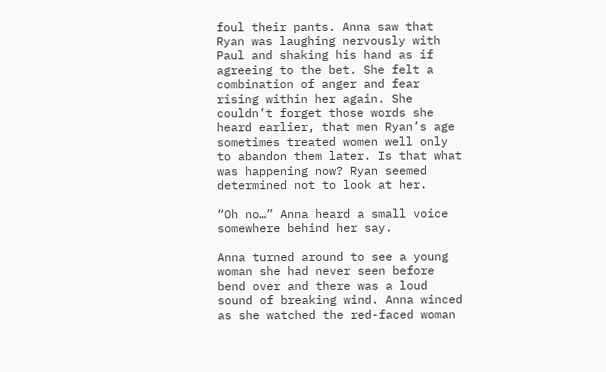foul their pants. Anna saw that Ryan was laughing nervously with Paul and shaking his hand as if agreeing to the bet. She felt a combination of anger and fear rising within her again. She couldn’t forget those words she heard earlier, that men Ryan’s age sometimes treated women well only to abandon them later. Is that what was happening now? Ryan seemed determined not to look at her.

“Oh no…” Anna heard a small voice somewhere behind her say.

Anna turned around to see a young woman she had never seen before bend over and there was a loud sound of breaking wind. Anna winced as she watched the red-faced woman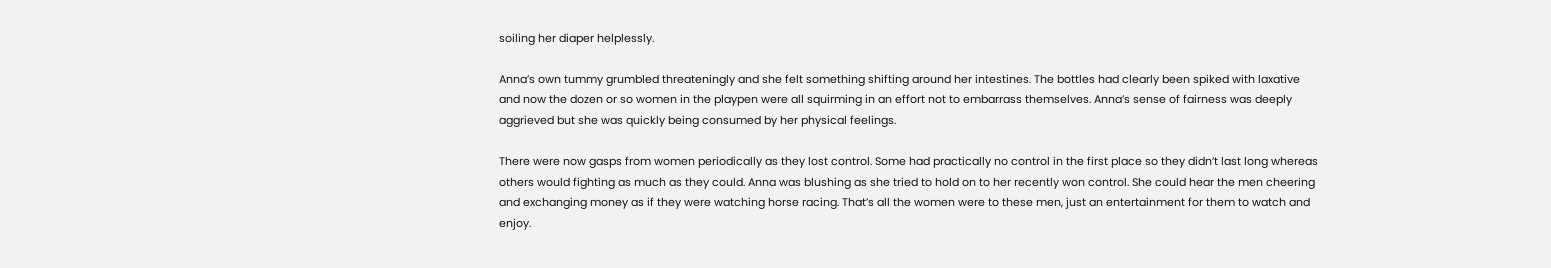soiling her diaper helplessly.

Anna’s own tummy grumbled threateningly and she felt something shifting around her intestines. The bottles had clearly been spiked with laxative and now the dozen or so women in the playpen were all squirming in an effort not to embarrass themselves. Anna’s sense of fairness was deeply aggrieved but she was quickly being consumed by her physical feelings.

There were now gasps from women periodically as they lost control. Some had practically no control in the first place so they didn’t last long whereas others would fighting as much as they could. Anna was blushing as she tried to hold on to her recently won control. She could hear the men cheering and exchanging money as if they were watching horse racing. That’s all the women were to these men, just an entertainment for them to watch and enjoy.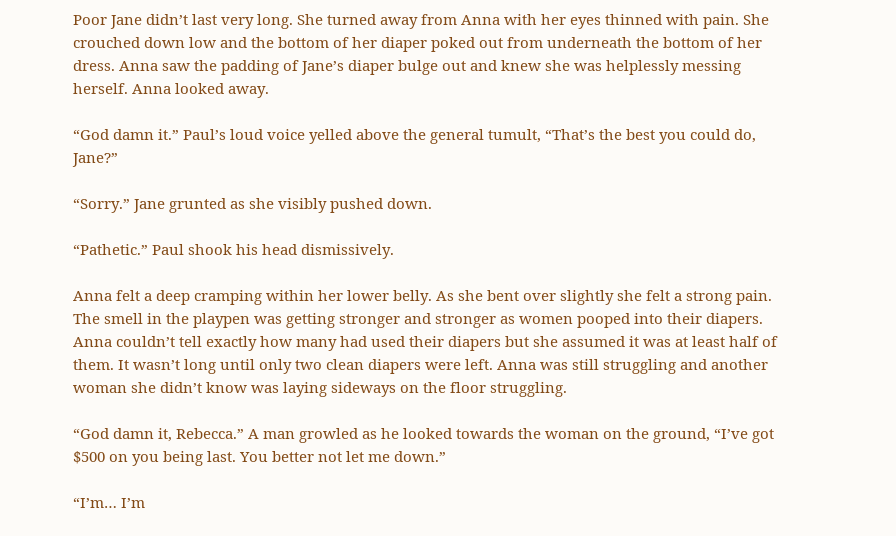Poor Jane didn’t last very long. She turned away from Anna with her eyes thinned with pain. She crouched down low and the bottom of her diaper poked out from underneath the bottom of her dress. Anna saw the padding of Jane’s diaper bulge out and knew she was helplessly messing herself. Anna looked away.

“God damn it.” Paul’s loud voice yelled above the general tumult, “That’s the best you could do, Jane?”

“Sorry.” Jane grunted as she visibly pushed down.

“Pathetic.” Paul shook his head dismissively.

Anna felt a deep cramping within her lower belly. As she bent over slightly she felt a strong pain. The smell in the playpen was getting stronger and stronger as women pooped into their diapers. Anna couldn’t tell exactly how many had used their diapers but she assumed it was at least half of them. It wasn’t long until only two clean diapers were left. Anna was still struggling and another woman she didn’t know was laying sideways on the floor struggling.

“God damn it, Rebecca.” A man growled as he looked towards the woman on the ground, “I’ve got $500 on you being last. You better not let me down.”

“I’m… I’m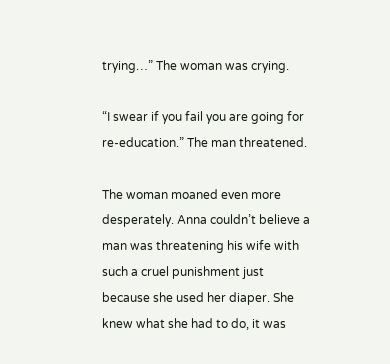trying…” The woman was crying.

“I swear if you fail you are going for re-education.” The man threatened.

The woman moaned even more desperately. Anna couldn’t believe a man was threatening his wife with such a cruel punishment just because she used her diaper. She knew what she had to do, it was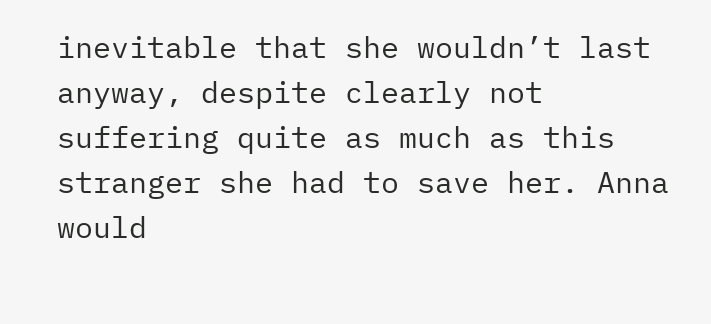inevitable that she wouldn’t last anyway, despite clearly not suffering quite as much as this stranger she had to save her. Anna would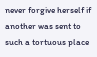never forgive herself if another was sent to such a tortuous place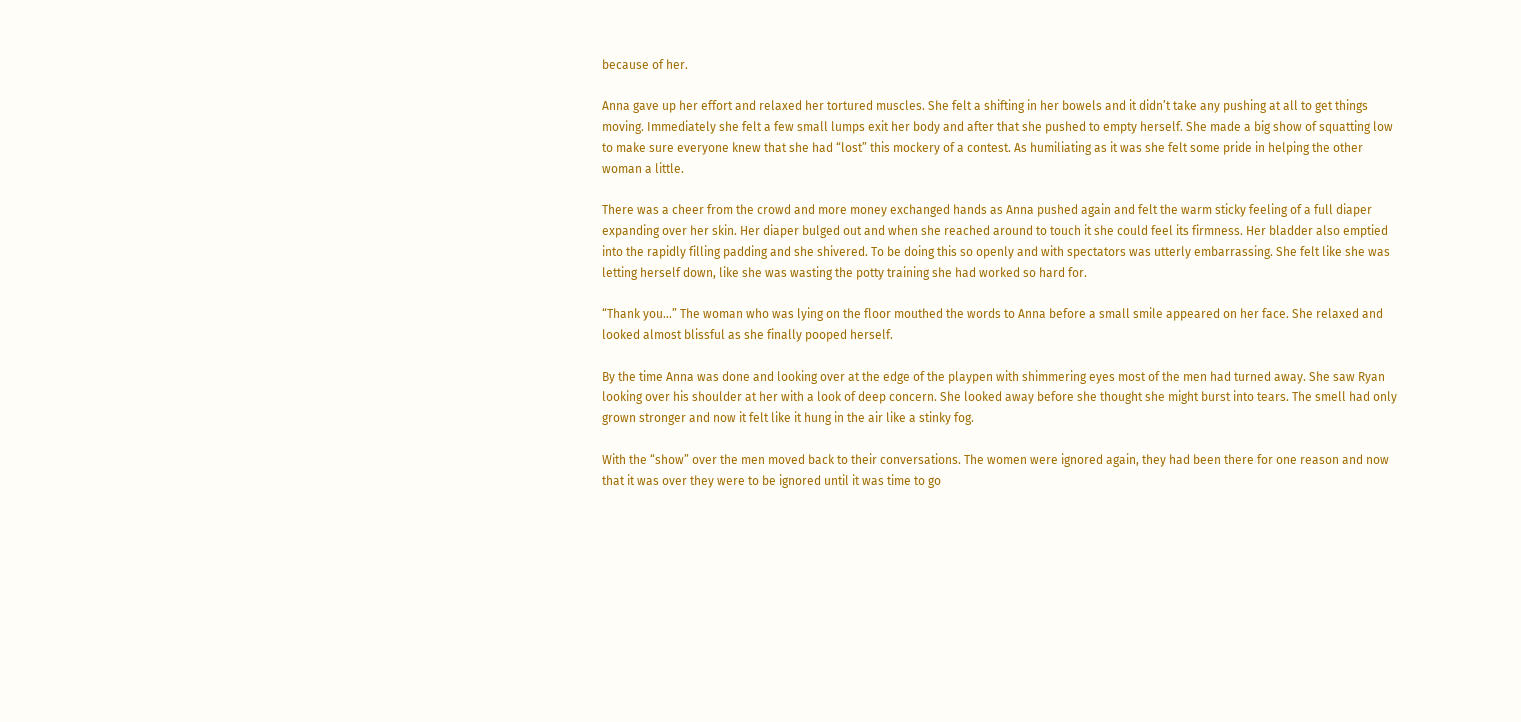because of her.

Anna gave up her effort and relaxed her tortured muscles. She felt a shifting in her bowels and it didn’t take any pushing at all to get things moving. Immediately she felt a few small lumps exit her body and after that she pushed to empty herself. She made a big show of squatting low to make sure everyone knew that she had “lost” this mockery of a contest. As humiliating as it was she felt some pride in helping the other woman a little.

There was a cheer from the crowd and more money exchanged hands as Anna pushed again and felt the warm sticky feeling of a full diaper expanding over her skin. Her diaper bulged out and when she reached around to touch it she could feel its firmness. Her bladder also emptied into the rapidly filling padding and she shivered. To be doing this so openly and with spectators was utterly embarrassing. She felt like she was letting herself down, like she was wasting the potty training she had worked so hard for.

“Thank you…” The woman who was lying on the floor mouthed the words to Anna before a small smile appeared on her face. She relaxed and looked almost blissful as she finally pooped herself.

By the time Anna was done and looking over at the edge of the playpen with shimmering eyes most of the men had turned away. She saw Ryan looking over his shoulder at her with a look of deep concern. She looked away before she thought she might burst into tears. The smell had only grown stronger and now it felt like it hung in the air like a stinky fog.

With the “show” over the men moved back to their conversations. The women were ignored again, they had been there for one reason and now that it was over they were to be ignored until it was time to go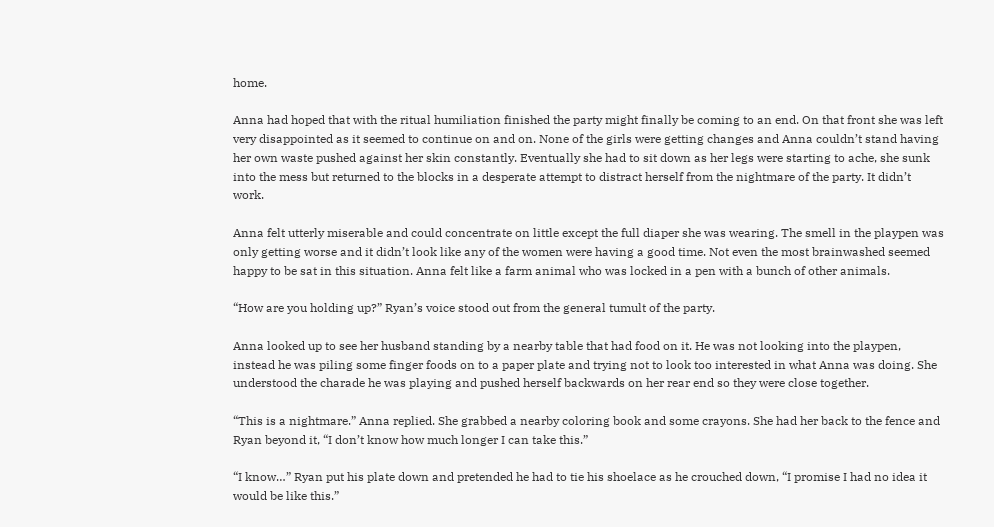home.

Anna had hoped that with the ritual humiliation finished the party might finally be coming to an end. On that front she was left very disappointed as it seemed to continue on and on. None of the girls were getting changes and Anna couldn’t stand having her own waste pushed against her skin constantly. Eventually she had to sit down as her legs were starting to ache, she sunk into the mess but returned to the blocks in a desperate attempt to distract herself from the nightmare of the party. It didn’t work.

Anna felt utterly miserable and could concentrate on little except the full diaper she was wearing. The smell in the playpen was only getting worse and it didn’t look like any of the women were having a good time. Not even the most brainwashed seemed happy to be sat in this situation. Anna felt like a farm animal who was locked in a pen with a bunch of other animals.

“How are you holding up?” Ryan’s voice stood out from the general tumult of the party.

Anna looked up to see her husband standing by a nearby table that had food on it. He was not looking into the playpen, instead he was piling some finger foods on to a paper plate and trying not to look too interested in what Anna was doing. She understood the charade he was playing and pushed herself backwards on her rear end so they were close together.

“This is a nightmare.” Anna replied. She grabbed a nearby coloring book and some crayons. She had her back to the fence and Ryan beyond it, “I don’t know how much longer I can take this.”

“I know…” Ryan put his plate down and pretended he had to tie his shoelace as he crouched down, “I promise I had no idea it would be like this.”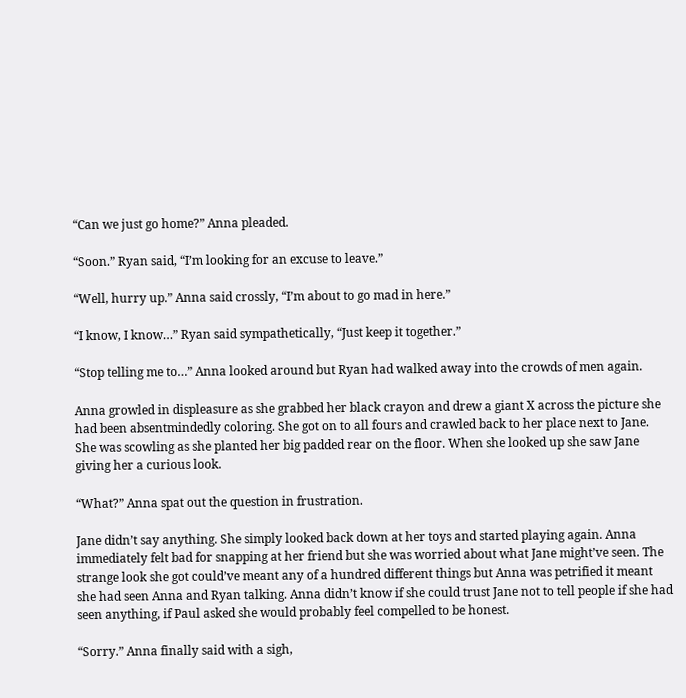“Can we just go home?” Anna pleaded.

“Soon.” Ryan said, “I’m looking for an excuse to leave.”

“Well, hurry up.” Anna said crossly, “I’m about to go mad in here.”

“I know, I know…” Ryan said sympathetically, “Just keep it together.”

“Stop telling me to…” Anna looked around but Ryan had walked away into the crowds of men again.

Anna growled in displeasure as she grabbed her black crayon and drew a giant X across the picture she had been absentmindedly coloring. She got on to all fours and crawled back to her place next to Jane. She was scowling as she planted her big padded rear on the floor. When she looked up she saw Jane giving her a curious look.

“What?” Anna spat out the question in frustration.

Jane didn’t say anything. She simply looked back down at her toys and started playing again. Anna immediately felt bad for snapping at her friend but she was worried about what Jane might’ve seen. The strange look she got could’ve meant any of a hundred different things but Anna was petrified it meant she had seen Anna and Ryan talking. Anna didn’t know if she could trust Jane not to tell people if she had seen anything, if Paul asked she would probably feel compelled to be honest.

“Sorry.” Anna finally said with a sigh,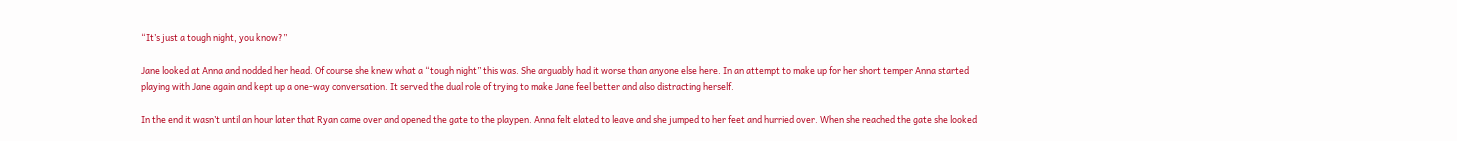“It’s just a tough night, you know?”

Jane looked at Anna and nodded her head. Of course she knew what a “tough night” this was. She arguably had it worse than anyone else here. In an attempt to make up for her short temper Anna started playing with Jane again and kept up a one-way conversation. It served the dual role of trying to make Jane feel better and also distracting herself.

In the end it wasn’t until an hour later that Ryan came over and opened the gate to the playpen. Anna felt elated to leave and she jumped to her feet and hurried over. When she reached the gate she looked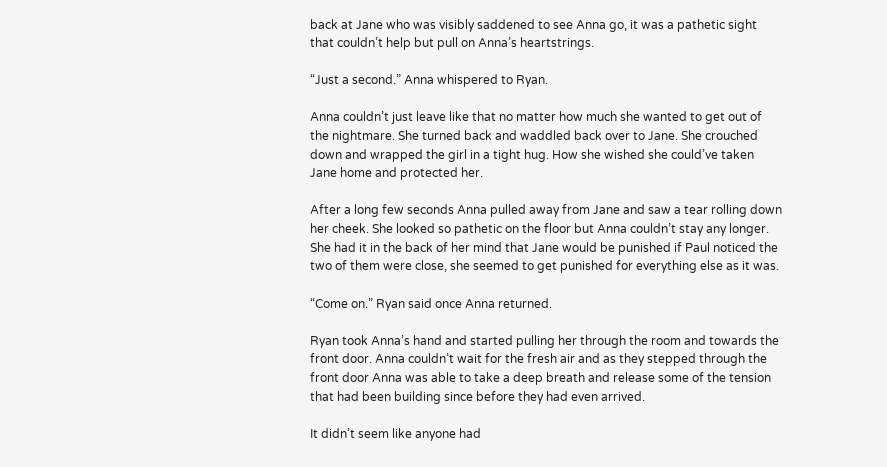back at Jane who was visibly saddened to see Anna go, it was a pathetic sight that couldn’t help but pull on Anna’s heartstrings.

“Just a second.” Anna whispered to Ryan.

Anna couldn’t just leave like that no matter how much she wanted to get out of the nightmare. She turned back and waddled back over to Jane. She crouched down and wrapped the girl in a tight hug. How she wished she could’ve taken Jane home and protected her.

After a long few seconds Anna pulled away from Jane and saw a tear rolling down her cheek. She looked so pathetic on the floor but Anna couldn’t stay any longer. She had it in the back of her mind that Jane would be punished if Paul noticed the two of them were close, she seemed to get punished for everything else as it was.

“Come on.” Ryan said once Anna returned.

Ryan took Anna’s hand and started pulling her through the room and towards the front door. Anna couldn’t wait for the fresh air and as they stepped through the front door Anna was able to take a deep breath and release some of the tension that had been building since before they had even arrived.

It didn’t seem like anyone had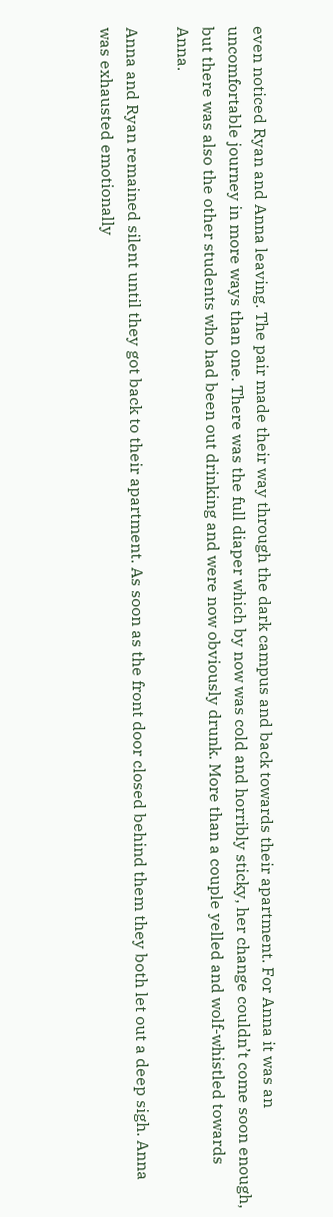even noticed Ryan and Anna leaving. The pair made their way through the dark campus and back towards their apartment. For Anna it was an uncomfortable journey in more ways than one. There was the full diaper which by now was cold and horribly sticky, her change couldn’t come soon enough, but there was also the other students who had been out drinking and were now obviously drunk. More than a couple yelled and wolf-whistled towards Anna.

Anna and Ryan remained silent until they got back to their apartment. As soon as the front door closed behind them they both let out a deep sigh. Anna was exhausted emotionally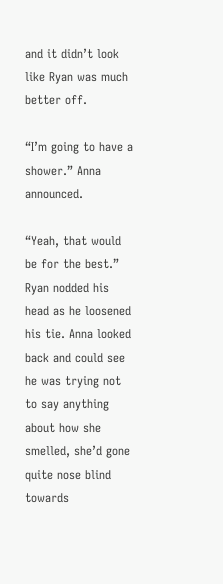and it didn’t look like Ryan was much better off.

“I’m going to have a shower.” Anna announced.

“Yeah, that would be for the best.” Ryan nodded his head as he loosened his tie. Anna looked back and could see he was trying not to say anything about how she smelled, she’d gone quite nose blind towards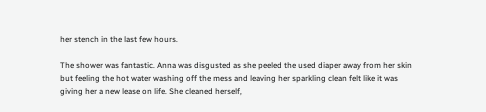her stench in the last few hours.

The shower was fantastic. Anna was disgusted as she peeled the used diaper away from her skin but feeling the hot water washing off the mess and leaving her sparkling clean felt like it was giving her a new lease on life. She cleaned herself,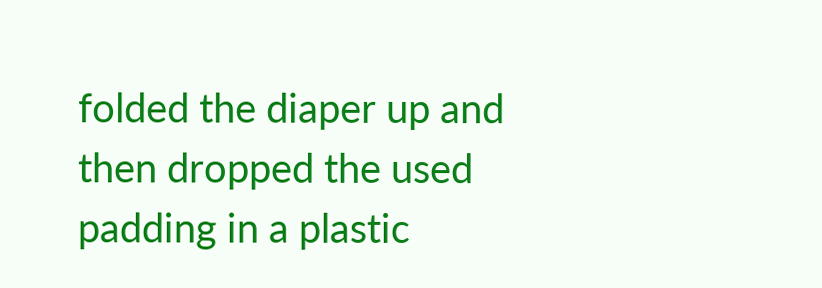folded the diaper up and then dropped the used padding in a plastic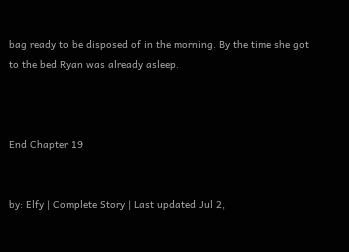bag ready to be disposed of in the morning. By the time she got to the bed Ryan was already asleep.



End Chapter 19


by: Elfy | Complete Story | Last updated Jul 2,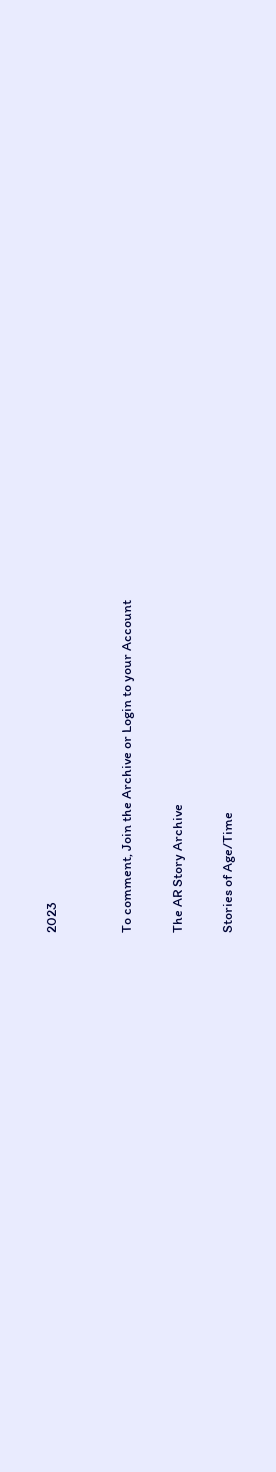2023


To comment, Join the Archive or Login to your Account

The AR Story Archive

Stories of Age/Time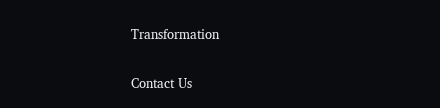Transformation

Contact Us